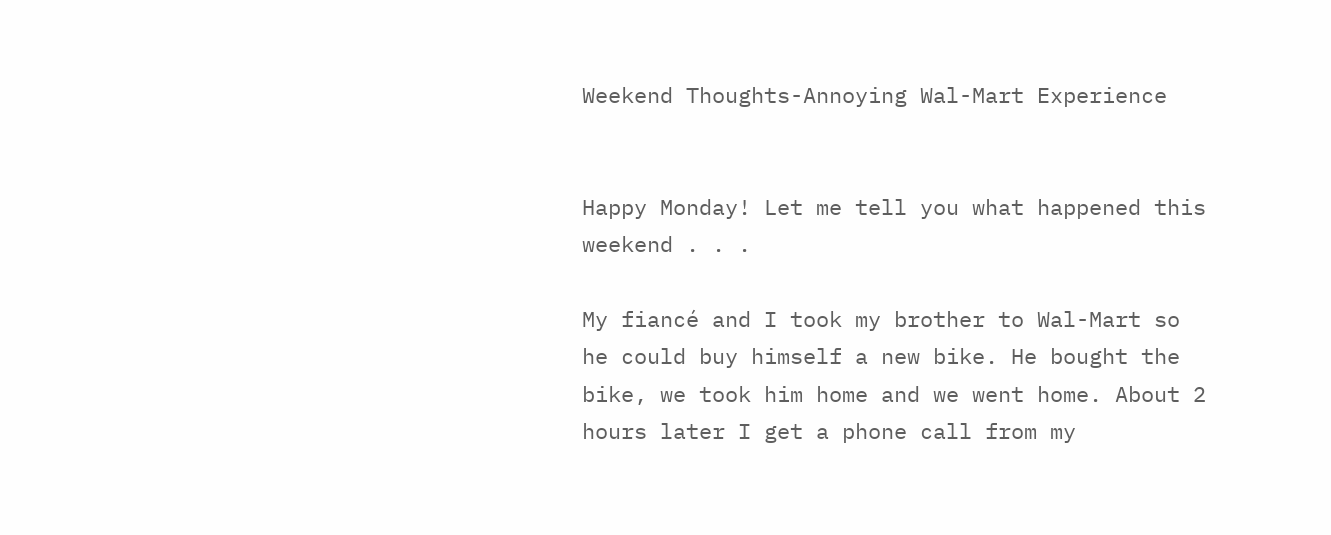Weekend Thoughts-Annoying Wal-Mart Experience


Happy Monday! Let me tell you what happened this weekend . . .

My fiancé and I took my brother to Wal-Mart so he could buy himself a new bike. He bought the bike, we took him home and we went home. About 2 hours later I get a phone call from my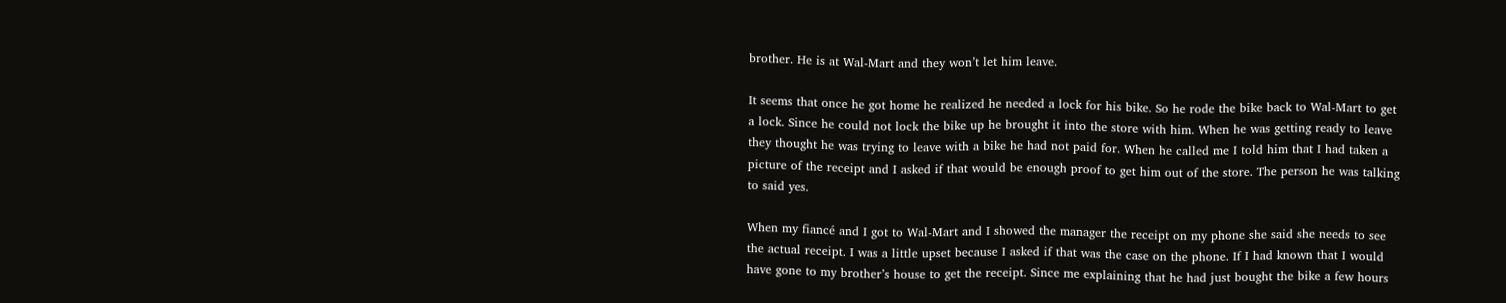brother. He is at Wal-Mart and they won’t let him leave.

It seems that once he got home he realized he needed a lock for his bike. So he rode the bike back to Wal-Mart to get a lock. Since he could not lock the bike up he brought it into the store with him. When he was getting ready to leave they thought he was trying to leave with a bike he had not paid for. When he called me I told him that I had taken a picture of the receipt and I asked if that would be enough proof to get him out of the store. The person he was talking to said yes.

When my fiancé and I got to Wal-Mart and I showed the manager the receipt on my phone she said she needs to see the actual receipt. I was a little upset because I asked if that was the case on the phone. If I had known that I would have gone to my brother’s house to get the receipt. Since me explaining that he had just bought the bike a few hours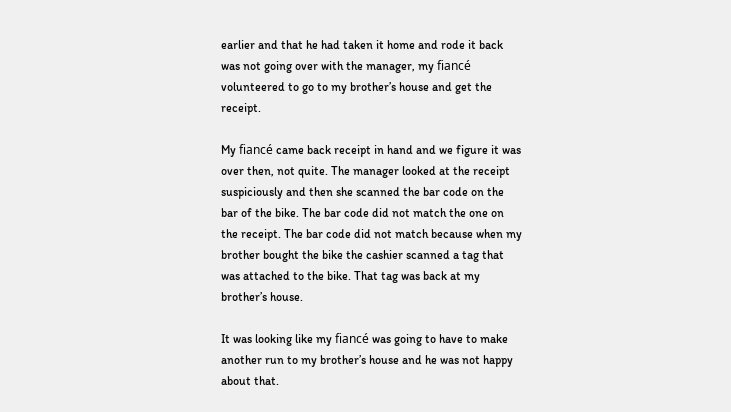earlier and that he had taken it home and rode it back was not going over with the manager, my fiancé volunteered to go to my brother’s house and get the receipt.

My fiancé came back receipt in hand and we figure it was over then, not quite. The manager looked at the receipt suspiciously and then she scanned the bar code on the bar of the bike. The bar code did not match the one on the receipt. The bar code did not match because when my brother bought the bike the cashier scanned a tag that was attached to the bike. That tag was back at my brother’s house.

It was looking like my fiancé was going to have to make another run to my brother’s house and he was not happy about that.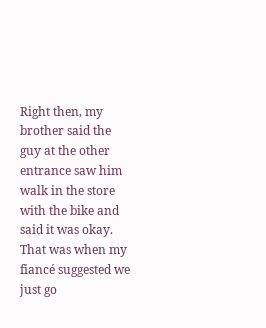Right then, my brother said the guy at the other entrance saw him walk in the store with the bike and said it was okay. That was when my fiancé suggested we just go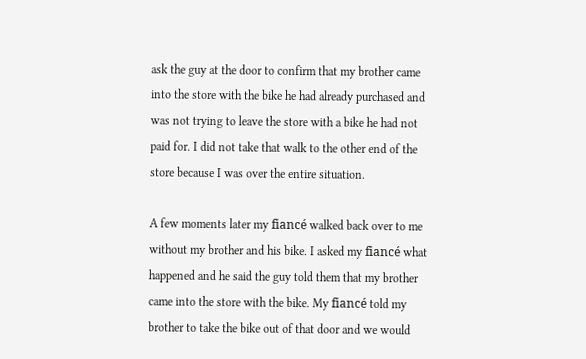ask the guy at the door to confirm that my brother came into the store with the bike he had already purchased and was not trying to leave the store with a bike he had not paid for. I did not take that walk to the other end of the store because I was over the entire situation.

A few moments later my fiancé walked back over to me without my brother and his bike. I asked my fiancé what happened and he said the guy told them that my brother came into the store with the bike. My fiancé told my brother to take the bike out of that door and we would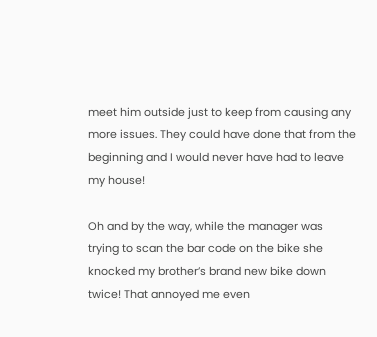meet him outside just to keep from causing any more issues. They could have done that from the beginning and I would never have had to leave my house!

Oh and by the way, while the manager was trying to scan the bar code on the bike she knocked my brother’s brand new bike down twice! That annoyed me even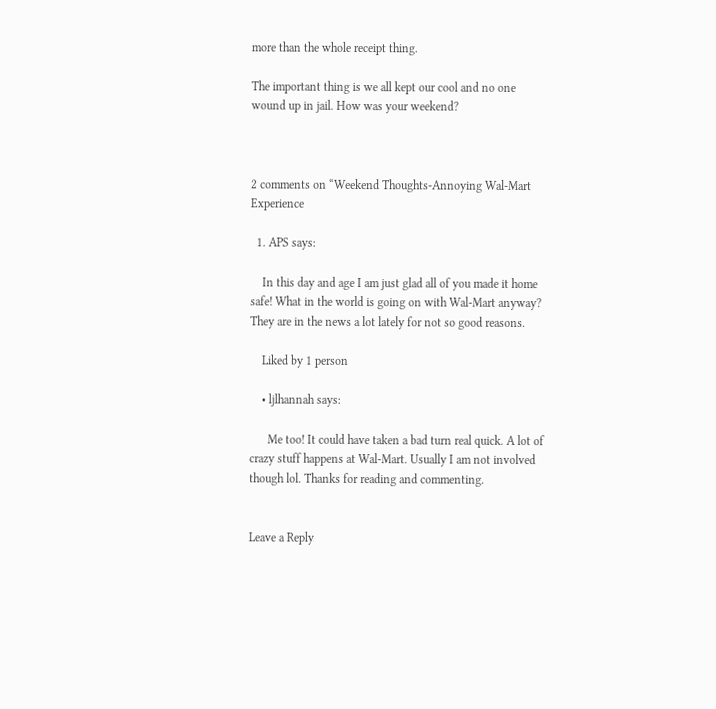more than the whole receipt thing.

The important thing is we all kept our cool and no one wound up in jail. How was your weekend?



2 comments on “Weekend Thoughts-Annoying Wal-Mart Experience

  1. APS says:

    In this day and age I am just glad all of you made it home safe! What in the world is going on with Wal-Mart anyway? They are in the news a lot lately for not so good reasons.

    Liked by 1 person

    • ljlhannah says:

      Me too! It could have taken a bad turn real quick. A lot of crazy stuff happens at Wal-Mart. Usually I am not involved though lol. Thanks for reading and commenting.


Leave a Reply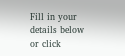Fill in your details below or click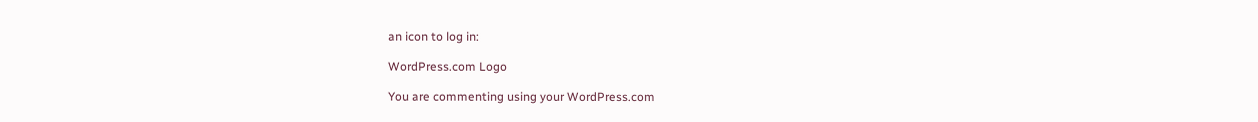an icon to log in:

WordPress.com Logo

You are commenting using your WordPress.com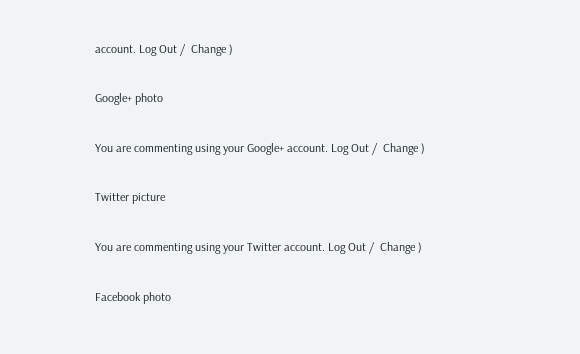account. Log Out /  Change )

Google+ photo

You are commenting using your Google+ account. Log Out /  Change )

Twitter picture

You are commenting using your Twitter account. Log Out /  Change )

Facebook photo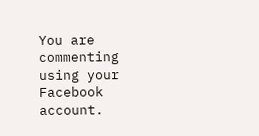You are commenting using your Facebook account.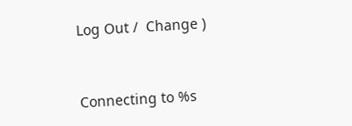Log Out /  Change )


Connecting to %s